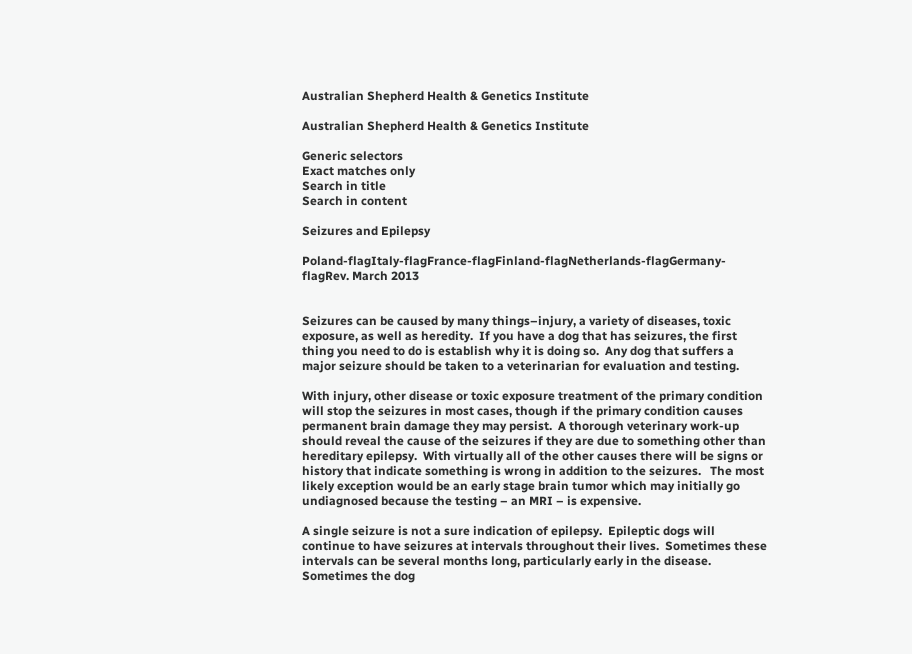Australian Shepherd Health & Genetics Institute

Australian Shepherd Health & Genetics Institute

Generic selectors
Exact matches only
Search in title
Search in content

Seizures and Epilepsy

Poland-flagItaly-flagFrance-flagFinland-flagNetherlands-flagGermany-flagRev. March 2013


Seizures can be caused by many things–injury, a variety of diseases, toxic exposure, as well as heredity.  If you have a dog that has seizures, the first thing you need to do is establish why it is doing so.  Any dog that suffers a major seizure should be taken to a veterinarian for evaluation and testing.

With injury, other disease or toxic exposure treatment of the primary condition will stop the seizures in most cases, though if the primary condition causes permanent brain damage they may persist.  A thorough veterinary work-up should reveal the cause of the seizures if they are due to something other than hereditary epilepsy.  With virtually all of the other causes there will be signs or history that indicate something is wrong in addition to the seizures.   The most likely exception would be an early stage brain tumor which may initially go undiagnosed because the testing – an MRI – is expensive.

A single seizure is not a sure indication of epilepsy.  Epileptic dogs will continue to have seizures at intervals throughout their lives.  Sometimes these intervals can be several months long, particularly early in the disease.  Sometimes the dog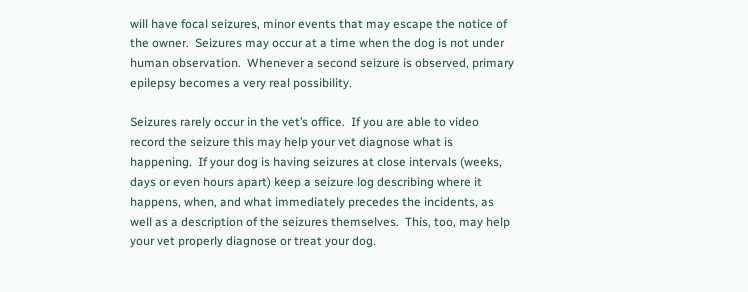will have focal seizures, minor events that may escape the notice of the owner.  Seizures may occur at a time when the dog is not under human observation.  Whenever a second seizure is observed, primary epilepsy becomes a very real possibility.

Seizures rarely occur in the vet’s office.  If you are able to video record the seizure this may help your vet diagnose what is happening.  If your dog is having seizures at close intervals (weeks, days or even hours apart) keep a seizure log describing where it happens, when, and what immediately precedes the incidents, as well as a description of the seizures themselves.  This, too, may help your vet properly diagnose or treat your dog.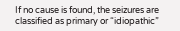If no cause is found, the seizures are classified as primary or “idiopathic”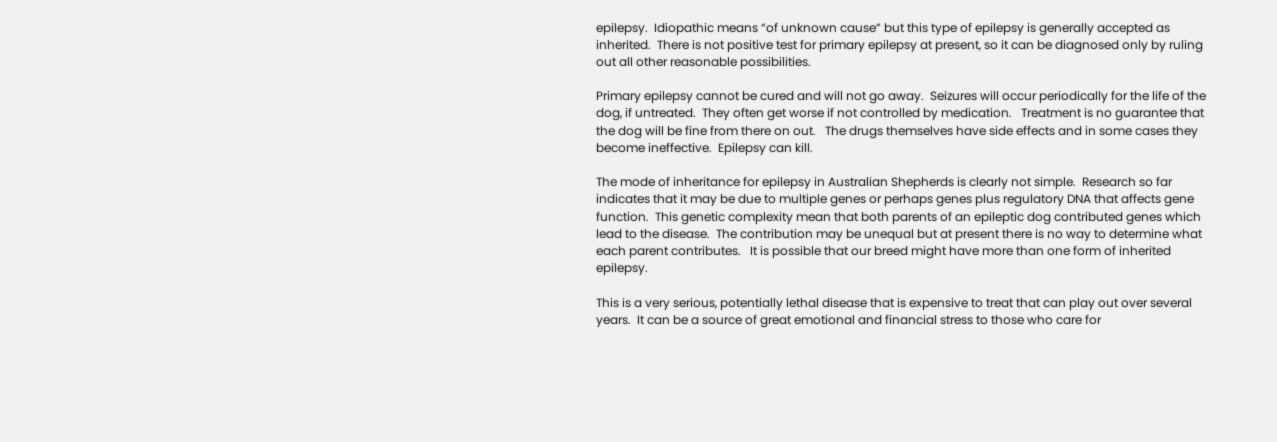epilepsy.  Idiopathic means “of unknown cause” but this type of epilepsy is generally accepted as inherited.  There is not positive test for primary epilepsy at present, so it can be diagnosed only by ruling out all other reasonable possibilities.

Primary epilepsy cannot be cured and will not go away.  Seizures will occur periodically for the life of the dog, if untreated.  They often get worse if not controlled by medication.   Treatment is no guarantee that the dog will be fine from there on out.   The drugs themselves have side effects and in some cases they become ineffective.  Epilepsy can kill.

The mode of inheritance for epilepsy in Australian Shepherds is clearly not simple.  Research so far indicates that it may be due to multiple genes or perhaps genes plus regulatory DNA that affects gene function.  This genetic complexity mean that both parents of an epileptic dog contributed genes which lead to the disease.  The contribution may be unequal but at present there is no way to determine what each parent contributes.   It is possible that our breed might have more than one form of inherited epilepsy.

This is a very serious, potentially lethal disease that is expensive to treat that can play out over several years.  It can be a source of great emotional and financial stress to those who care for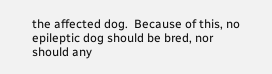the affected dog.  Because of this, no epileptic dog should be bred, nor should any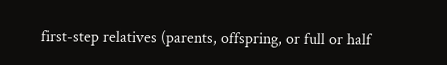first-step relatives (parents, offspring, or full or half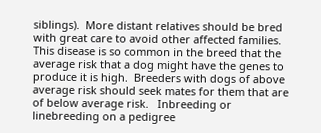siblings).  More distant relatives should be bred with great care to avoid other affected families.  This disease is so common in the breed that the average risk that a dog might have the genes to produce it is high.  Breeders with dogs of above average risk should seek mates for them that are of below average risk.   Inbreeding or linebreeding on a pedigree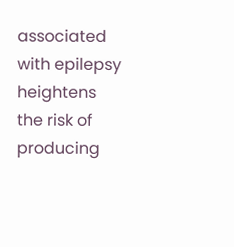associated with epilepsy heightens the risk of producing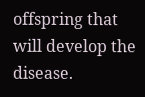offspring that will develop the disease.